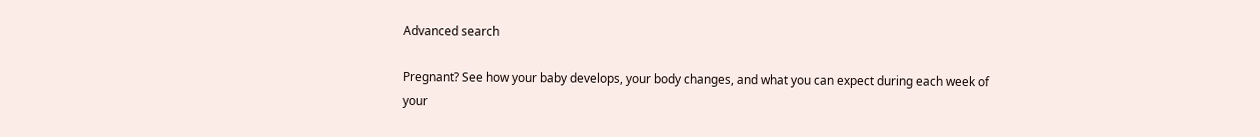Advanced search

Pregnant? See how your baby develops, your body changes, and what you can expect during each week of your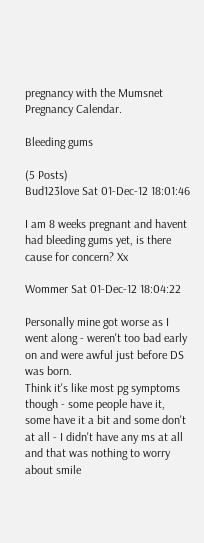pregnancy with the Mumsnet Pregnancy Calendar.

Bleeding gums

(5 Posts)
Bud123love Sat 01-Dec-12 18:01:46

I am 8 weeks pregnant and havent had bleeding gums yet, is there cause for concern? Xx

Wommer Sat 01-Dec-12 18:04:22

Personally mine got worse as I went along - weren't too bad early on and were awful just before DS was born.
Think it's like most pg symptoms though - some people have it, some have it a bit and some don't at all - I didn't have any ms at all and that was nothing to worry about smile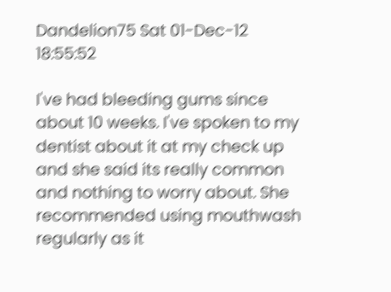Dandelion75 Sat 01-Dec-12 18:55:52

I've had bleeding gums since about 10 weeks. I've spoken to my dentist about it at my check up and she said its really common and nothing to worry about. She recommended using mouthwash regularly as it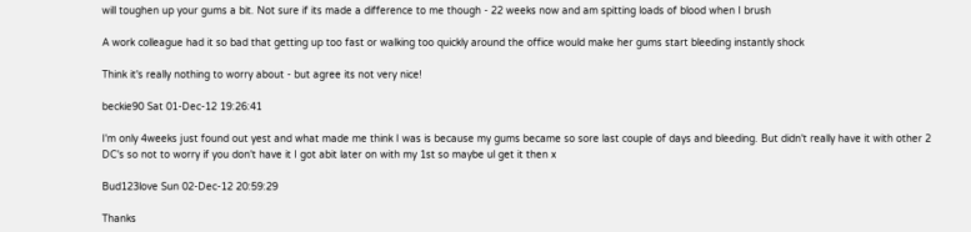will toughen up your gums a bit. Not sure if its made a difference to me though - 22 weeks now and am spitting loads of blood when I brush

A work colleague had it so bad that getting up too fast or walking too quickly around the office would make her gums start bleeding instantly shock

Think it's really nothing to worry about - but agree its not very nice!

beckie90 Sat 01-Dec-12 19:26:41

I'm only 4weeks just found out yest and what made me think I was is because my gums became so sore last couple of days and bleeding. But didn't really have it with other 2 DC's so not to worry if you don't have it I got abit later on with my 1st so maybe ul get it then x

Bud123love Sun 02-Dec-12 20:59:29

Thanks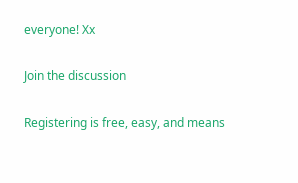everyone! Xx

Join the discussion

Registering is free, easy, and means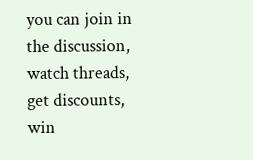you can join in the discussion, watch threads, get discounts, win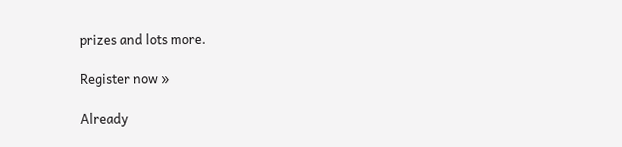prizes and lots more.

Register now »

Already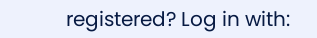registered? Log in with: